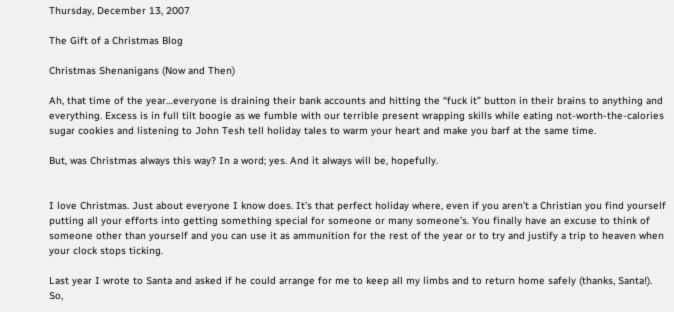Thursday, December 13, 2007

The Gift of a Christmas Blog

Christmas Shenanigans (Now and Then)

Ah, that time of the year…everyone is draining their bank accounts and hitting the “fuck it” button in their brains to anything and everything. Excess is in full tilt boogie as we fumble with our terrible present wrapping skills while eating not-worth-the-calories sugar cookies and listening to John Tesh tell holiday tales to warm your heart and make you barf at the same time.

But, was Christmas always this way? In a word; yes. And it always will be, hopefully.


I love Christmas. Just about everyone I know does. It’s that perfect holiday where, even if you aren’t a Christian you find yourself putting all your efforts into getting something special for someone or many someone’s. You finally have an excuse to think of someone other than yourself and you can use it as ammunition for the rest of the year or to try and justify a trip to heaven when your clock stops ticking.

Last year I wrote to Santa and asked if he could arrange for me to keep all my limbs and to return home safely (thanks, Santa!). So,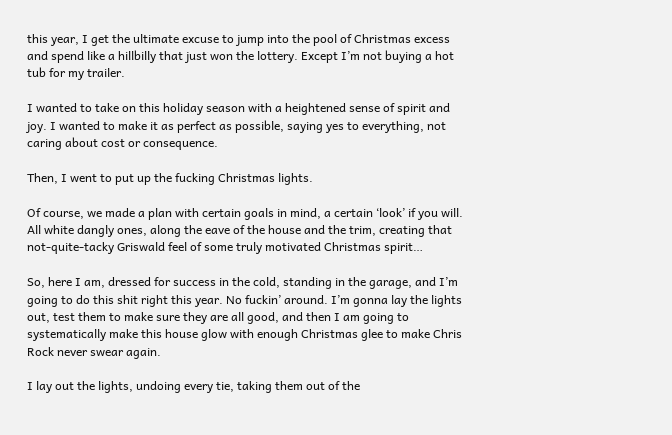this year, I get the ultimate excuse to jump into the pool of Christmas excess and spend like a hillbilly that just won the lottery. Except I’m not buying a hot tub for my trailer.

I wanted to take on this holiday season with a heightened sense of spirit and joy. I wanted to make it as perfect as possible, saying yes to everything, not caring about cost or consequence.

Then, I went to put up the fucking Christmas lights.

Of course, we made a plan with certain goals in mind, a certain ‘look’ if you will. All white dangly ones, along the eave of the house and the trim, creating that not-quite-tacky Griswald feel of some truly motivated Christmas spirit…

So, here I am, dressed for success in the cold, standing in the garage, and I’m going to do this shit right this year. No fuckin’ around. I’m gonna lay the lights out, test them to make sure they are all good, and then I am going to systematically make this house glow with enough Christmas glee to make Chris Rock never swear again.

I lay out the lights, undoing every tie, taking them out of the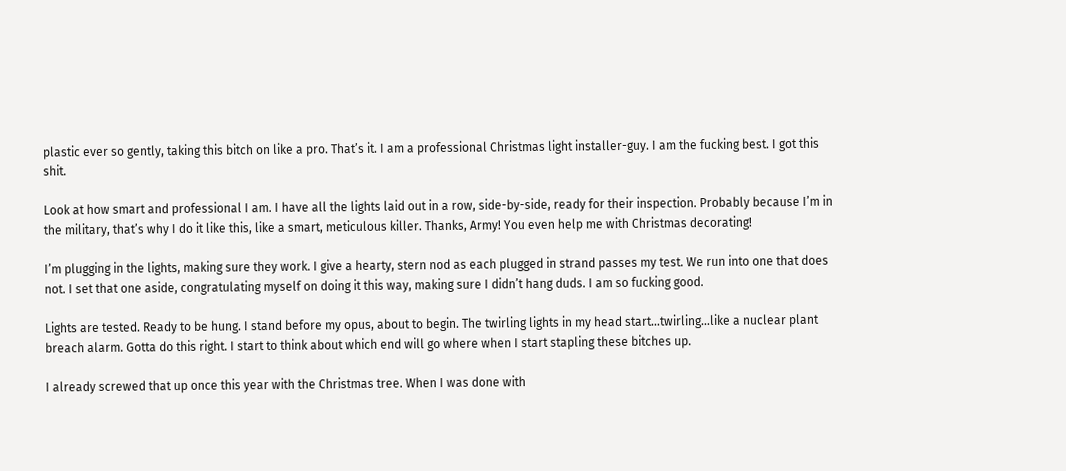plastic ever so gently, taking this bitch on like a pro. That’s it. I am a professional Christmas light installer-guy. I am the fucking best. I got this shit.

Look at how smart and professional I am. I have all the lights laid out in a row, side-by-side, ready for their inspection. Probably because I’m in the military, that’s why I do it like this, like a smart, meticulous killer. Thanks, Army! You even help me with Christmas decorating!

I’m plugging in the lights, making sure they work. I give a hearty, stern nod as each plugged in strand passes my test. We run into one that does not. I set that one aside, congratulating myself on doing it this way, making sure I didn’t hang duds. I am so fucking good.

Lights are tested. Ready to be hung. I stand before my opus, about to begin. The twirling lights in my head start…twirling…like a nuclear plant breach alarm. Gotta do this right. I start to think about which end will go where when I start stapling these bitches up.

I already screwed that up once this year with the Christmas tree. When I was done with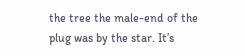the tree the male-end of the plug was by the star. It’s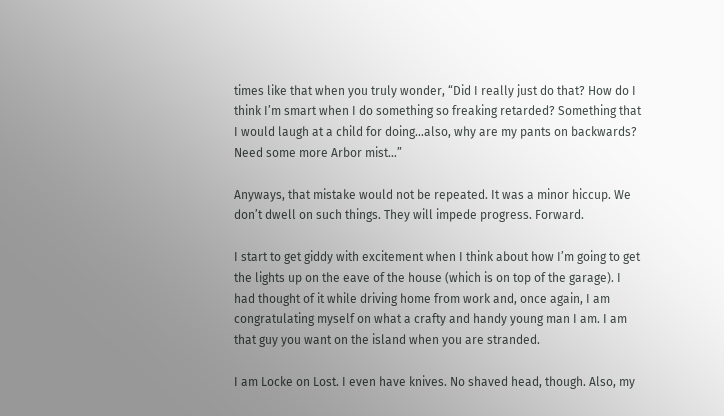times like that when you truly wonder, “Did I really just do that? How do I think I’m smart when I do something so freaking retarded? Something that I would laugh at a child for doing…also, why are my pants on backwards? Need some more Arbor mist…”

Anyways, that mistake would not be repeated. It was a minor hiccup. We don’t dwell on such things. They will impede progress. Forward.

I start to get giddy with excitement when I think about how I’m going to get the lights up on the eave of the house (which is on top of the garage). I had thought of it while driving home from work and, once again, I am congratulating myself on what a crafty and handy young man I am. I am that guy you want on the island when you are stranded.

I am Locke on Lost. I even have knives. No shaved head, though. Also, my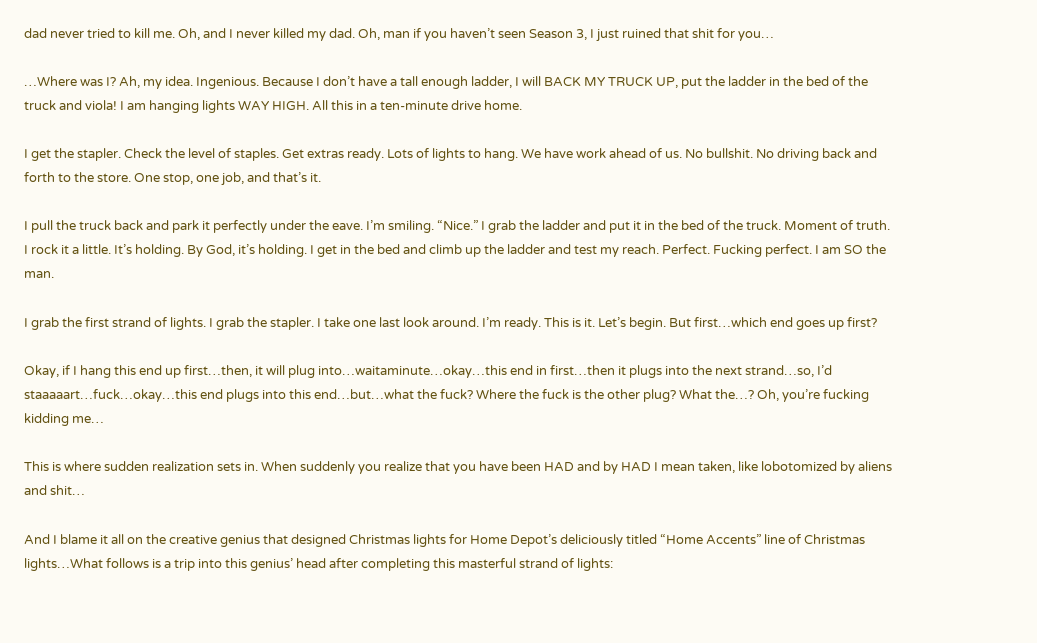dad never tried to kill me. Oh, and I never killed my dad. Oh, man if you haven’t seen Season 3, I just ruined that shit for you…

…Where was I? Ah, my idea. Ingenious. Because I don’t have a tall enough ladder, I will BACK MY TRUCK UP, put the ladder in the bed of the truck and viola! I am hanging lights WAY HIGH. All this in a ten-minute drive home.

I get the stapler. Check the level of staples. Get extras ready. Lots of lights to hang. We have work ahead of us. No bullshit. No driving back and forth to the store. One stop, one job, and that’s it.

I pull the truck back and park it perfectly under the eave. I’m smiling. “Nice.” I grab the ladder and put it in the bed of the truck. Moment of truth. I rock it a little. It’s holding. By God, it’s holding. I get in the bed and climb up the ladder and test my reach. Perfect. Fucking perfect. I am SO the man.

I grab the first strand of lights. I grab the stapler. I take one last look around. I’m ready. This is it. Let’s begin. But first…which end goes up first?

Okay, if I hang this end up first…then, it will plug into…waitaminute…okay…this end in first…then it plugs into the next strand…so, I’d staaaaart…fuck…okay…this end plugs into this end…but…what the fuck? Where the fuck is the other plug? What the…? Oh, you’re fucking kidding me…

This is where sudden realization sets in. When suddenly you realize that you have been HAD and by HAD I mean taken, like lobotomized by aliens and shit…

And I blame it all on the creative genius that designed Christmas lights for Home Depot’s deliciously titled “Home Accents” line of Christmas lights…What follows is a trip into this genius’ head after completing this masterful strand of lights: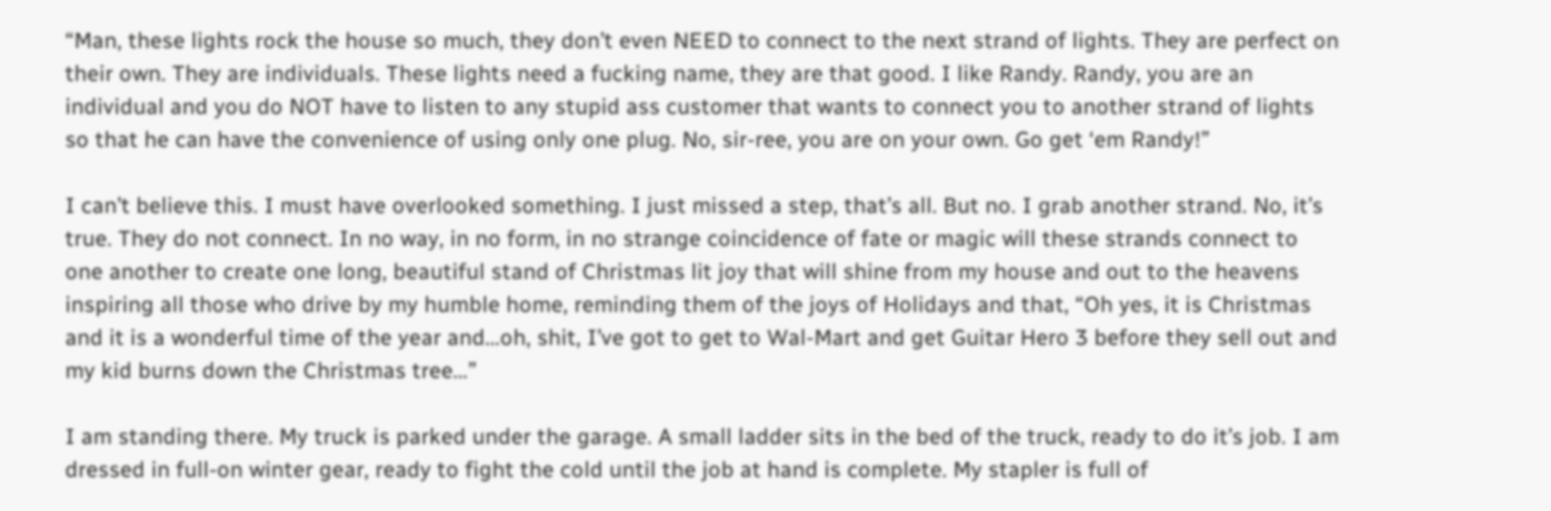“Man, these lights rock the house so much, they don’t even NEED to connect to the next strand of lights. They are perfect on their own. They are individuals. These lights need a fucking name, they are that good. I like Randy. Randy, you are an individual and you do NOT have to listen to any stupid ass customer that wants to connect you to another strand of lights so that he can have the convenience of using only one plug. No, sir-ree, you are on your own. Go get ‘em Randy!”

I can’t believe this. I must have overlooked something. I just missed a step, that’s all. But no. I grab another strand. No, it’s true. They do not connect. In no way, in no form, in no strange coincidence of fate or magic will these strands connect to one another to create one long, beautiful stand of Christmas lit joy that will shine from my house and out to the heavens inspiring all those who drive by my humble home, reminding them of the joys of Holidays and that, “Oh yes, it is Christmas and it is a wonderful time of the year and…oh, shit, I’ve got to get to Wal-Mart and get Guitar Hero 3 before they sell out and my kid burns down the Christmas tree…”

I am standing there. My truck is parked under the garage. A small ladder sits in the bed of the truck, ready to do it’s job. I am dressed in full-on winter gear, ready to fight the cold until the job at hand is complete. My stapler is full of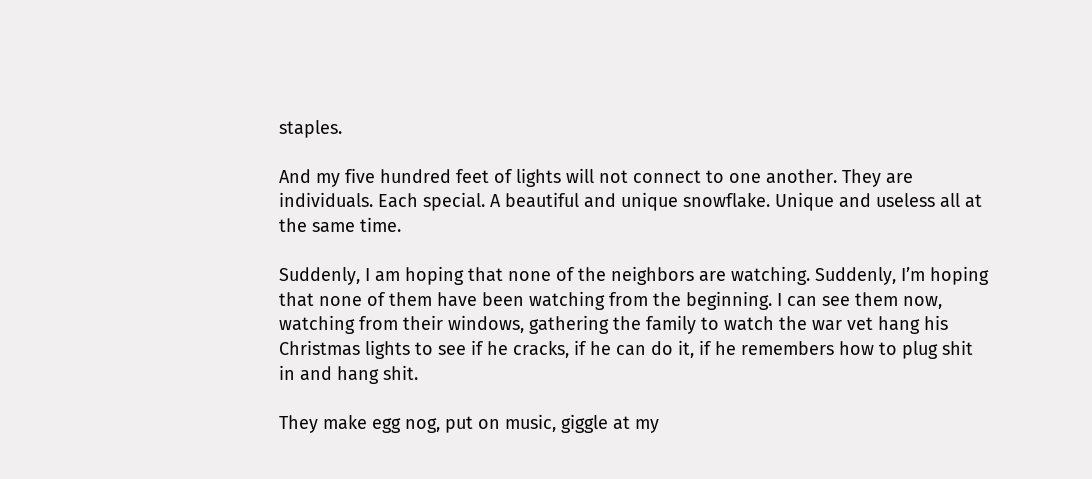staples.

And my five hundred feet of lights will not connect to one another. They are individuals. Each special. A beautiful and unique snowflake. Unique and useless all at the same time.

Suddenly, I am hoping that none of the neighbors are watching. Suddenly, I’m hoping that none of them have been watching from the beginning. I can see them now, watching from their windows, gathering the family to watch the war vet hang his Christmas lights to see if he cracks, if he can do it, if he remembers how to plug shit in and hang shit.

They make egg nog, put on music, giggle at my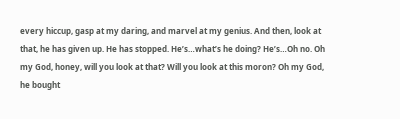every hiccup, gasp at my daring, and marvel at my genius. And then, look at that, he has given up. He has stopped. He’s…what’s he doing? He’s…Oh no. Oh my God, honey, will you look at that? Will you look at this moron? Oh my God, he bought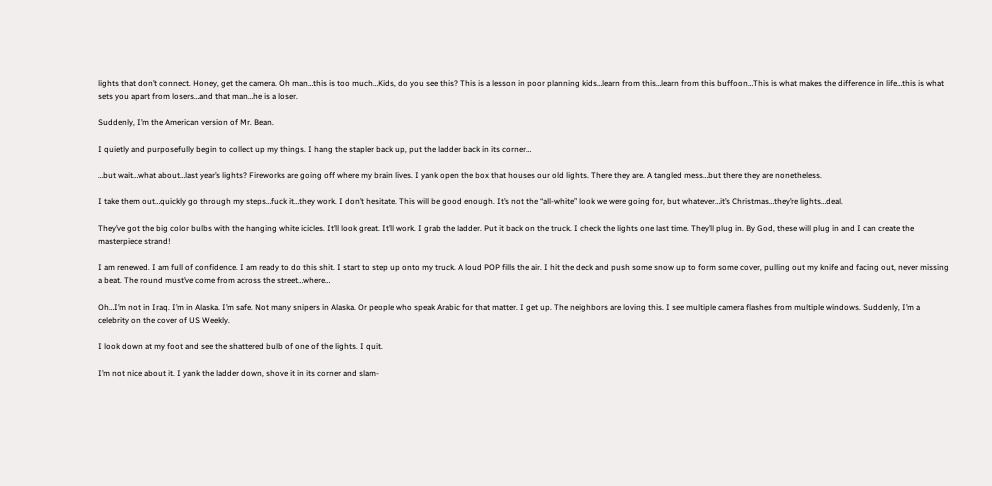lights that don’t connect. Honey, get the camera. Oh man…this is too much…Kids, do you see this? This is a lesson in poor planning kids…learn from this…learn from this buffoon…This is what makes the difference in life…this is what sets you apart from losers…and that man…he is a loser.

Suddenly, I’m the American version of Mr. Bean.

I quietly and purposefully begin to collect up my things. I hang the stapler back up, put the ladder back in its corner…

…but wait…what about…last year’s lights? Fireworks are going off where my brain lives. I yank open the box that houses our old lights. There they are. A tangled mess…but there they are nonetheless.

I take them out…quickly go through my steps…fuck it…they work. I don’t hesitate. This will be good enough. It’s not the “all-white” look we were going for, but whatever…it’s Christmas…they’re lights…deal.

They’ve got the big color bulbs with the hanging white icicles. It’ll look great. It’ll work. I grab the ladder. Put it back on the truck. I check the lights one last time. They’ll plug in. By God, these will plug in and I can create the masterpiece strand!

I am renewed. I am full of confidence. I am ready to do this shit. I start to step up onto my truck. A loud POP fills the air. I hit the deck and push some snow up to form some cover, pulling out my knife and facing out, never missing a beat. The round must’ve come from across the street…where…

Oh…I’m not in Iraq. I’m in Alaska. I’m safe. Not many snipers in Alaska. Or people who speak Arabic for that matter. I get up. The neighbors are loving this. I see multiple camera flashes from multiple windows. Suddenly, I’m a celebrity on the cover of US Weekly.

I look down at my foot and see the shattered bulb of one of the lights. I quit.

I’m not nice about it. I yank the ladder down, shove it in its corner and slam-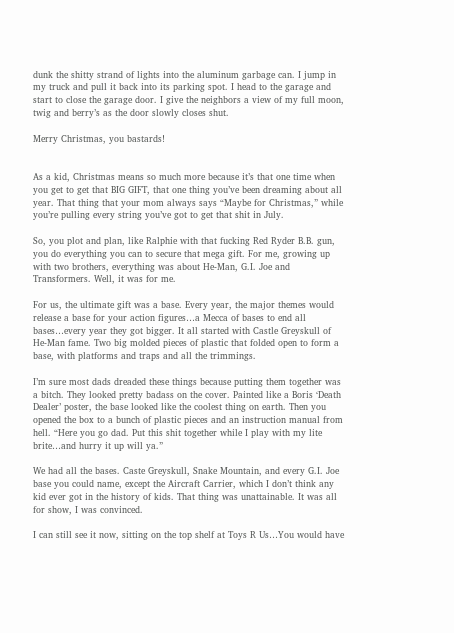dunk the shitty strand of lights into the aluminum garbage can. I jump in my truck and pull it back into its parking spot. I head to the garage and start to close the garage door. I give the neighbors a view of my full moon, twig and berry’s as the door slowly closes shut.

Merry Christmas, you bastards!


As a kid, Christmas means so much more because it’s that one time when you get to get that BIG GIFT, that one thing you’ve been dreaming about all year. That thing that your mom always says “Maybe for Christmas,” while you’re pulling every string you’ve got to get that shit in July.

So, you plot and plan, like Ralphie with that fucking Red Ryder B.B. gun, you do everything you can to secure that mega gift. For me, growing up with two brothers, everything was about He-Man, G.I. Joe and Transformers. Well, it was for me.

For us, the ultimate gift was a base. Every year, the major themes would release a base for your action figures…a Mecca of bases to end all bases…every year they got bigger. It all started with Castle Greyskull of He-Man fame. Two big molded pieces of plastic that folded open to form a base, with platforms and traps and all the trimmings.

I’m sure most dads dreaded these things because putting them together was a bitch. They looked pretty badass on the cover. Painted like a Boris ‘Death Dealer’ poster, the base looked like the coolest thing on earth. Then you opened the box to a bunch of plastic pieces and an instruction manual from hell. “Here you go dad. Put this shit together while I play with my lite brite…and hurry it up will ya.”

We had all the bases. Caste Greyskull, Snake Mountain, and every G.I. Joe base you could name, except the Aircraft Carrier, which I don’t think any kid ever got in the history of kids. That thing was unattainable. It was all for show, I was convinced.

I can still see it now, sitting on the top shelf at Toys R Us…You would have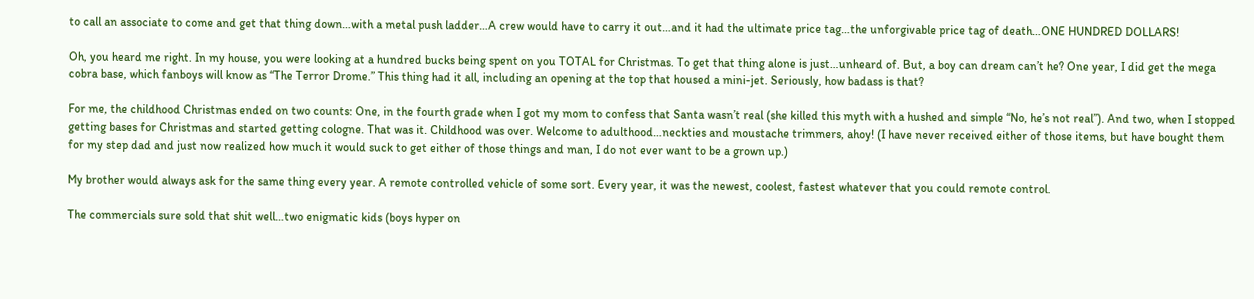to call an associate to come and get that thing down…with a metal push ladder…A crew would have to carry it out…and it had the ultimate price tag…the unforgivable price tag of death…ONE HUNDRED DOLLARS!

Oh, you heard me right. In my house, you were looking at a hundred bucks being spent on you TOTAL for Christmas. To get that thing alone is just…unheard of. But, a boy can dream can’t he? One year, I did get the mega cobra base, which fanboys will know as “The Terror Drome.” This thing had it all, including an opening at the top that housed a mini-jet. Seriously, how badass is that?

For me, the childhood Christmas ended on two counts: One, in the fourth grade when I got my mom to confess that Santa wasn’t real (she killed this myth with a hushed and simple “No, he’s not real”). And two, when I stopped getting bases for Christmas and started getting cologne. That was it. Childhood was over. Welcome to adulthood…neckties and moustache trimmers, ahoy! (I have never received either of those items, but have bought them for my step dad and just now realized how much it would suck to get either of those things and man, I do not ever want to be a grown up.)

My brother would always ask for the same thing every year. A remote controlled vehicle of some sort. Every year, it was the newest, coolest, fastest whatever that you could remote control.

The commercials sure sold that shit well…two enigmatic kids (boys hyper on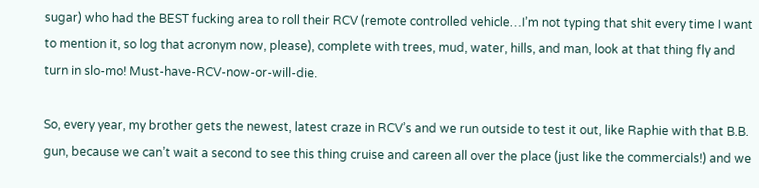sugar) who had the BEST fucking area to roll their RCV (remote controlled vehicle…I’m not typing that shit every time I want to mention it, so log that acronym now, please), complete with trees, mud, water, hills, and man, look at that thing fly and turn in slo-mo! Must-have-RCV-now-or-will-die.

So, every year, my brother gets the newest, latest craze in RCV’s and we run outside to test it out, like Raphie with that B.B. gun, because we can’t wait a second to see this thing cruise and careen all over the place (just like the commercials!) and we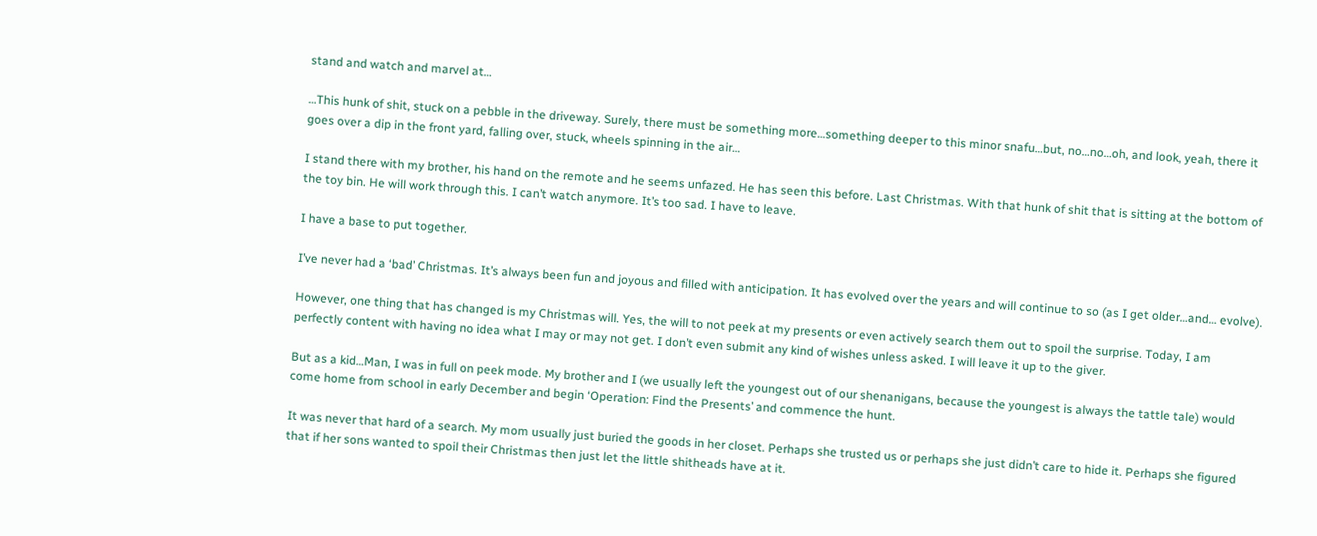stand and watch and marvel at…

…This hunk of shit, stuck on a pebble in the driveway. Surely, there must be something more…something deeper to this minor snafu…but, no…no…oh, and look, yeah, there it goes over a dip in the front yard, falling over, stuck, wheels spinning in the air…

I stand there with my brother, his hand on the remote and he seems unfazed. He has seen this before. Last Christmas. With that hunk of shit that is sitting at the bottom of the toy bin. He will work through this. I can’t watch anymore. It’s too sad. I have to leave.

I have a base to put together.

I’ve never had a ‘bad’ Christmas. It’s always been fun and joyous and filled with anticipation. It has evolved over the years and will continue to so (as I get older…and… evolve).

However, one thing that has changed is my Christmas will. Yes, the will to not peek at my presents or even actively search them out to spoil the surprise. Today, I am perfectly content with having no idea what I may or may not get. I don’t even submit any kind of wishes unless asked. I will leave it up to the giver.

But as a kid…Man, I was in full on peek mode. My brother and I (we usually left the youngest out of our shenanigans, because the youngest is always the tattle tale) would come home from school in early December and begin ‘Operation: Find the Presents’ and commence the hunt.

It was never that hard of a search. My mom usually just buried the goods in her closet. Perhaps she trusted us or perhaps she just didn’t care to hide it. Perhaps she figured that if her sons wanted to spoil their Christmas then just let the little shitheads have at it.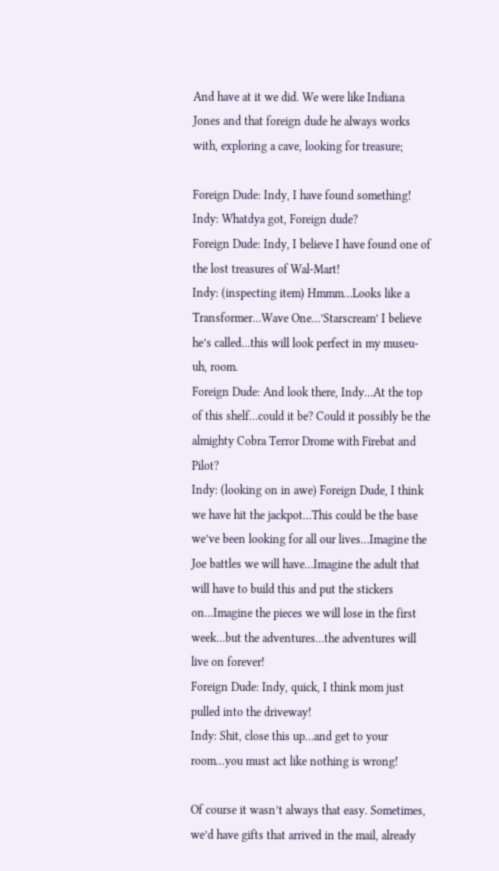And have at it we did. We were like Indiana Jones and that foreign dude he always works with, exploring a cave, looking for treasure;

Foreign Dude: Indy, I have found something!
Indy: Whatdya got, Foreign dude?
Foreign Dude: Indy, I believe I have found one of the lost treasures of Wal-Mart!
Indy: (inspecting item) Hmmm…Looks like a Transformer…Wave One…’Starscream’ I believe he’s called…this will look perfect in my museu-uh, room.
Foreign Dude: And look there, Indy…At the top of this shelf…could it be? Could it possibly be the almighty Cobra Terror Drome with Firebat and Pilot?
Indy: (looking on in awe) Foreign Dude, I think we have hit the jackpot…This could be the base we’ve been looking for all our lives…Imagine the Joe battles we will have…Imagine the adult that will have to build this and put the stickers on…Imagine the pieces we will lose in the first week…but the adventures…the adventures will live on forever!
Foreign Dude: Indy, quick, I think mom just pulled into the driveway!
Indy: Shit, close this up…and get to your room…you must act like nothing is wrong!

Of course it wasn’t always that easy. Sometimes, we’d have gifts that arrived in the mail, already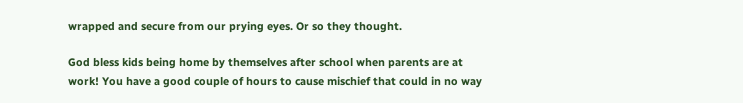wrapped and secure from our prying eyes. Or so they thought.

God bless kids being home by themselves after school when parents are at work! You have a good couple of hours to cause mischief that could in no way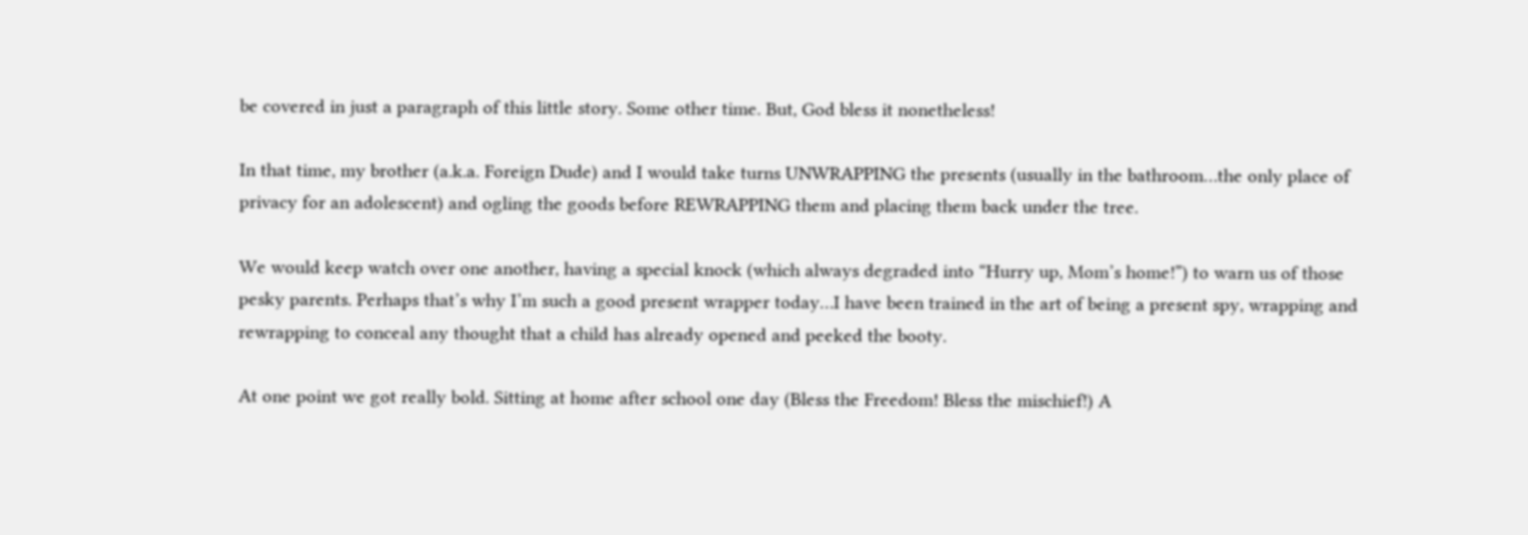be covered in just a paragraph of this little story. Some other time. But, God bless it nonetheless!

In that time, my brother (a.k.a. Foreign Dude) and I would take turns UNWRAPPING the presents (usually in the bathroom…the only place of privacy for an adolescent) and ogling the goods before REWRAPPING them and placing them back under the tree.

We would keep watch over one another, having a special knock (which always degraded into “Hurry up, Mom’s home!”) to warn us of those pesky parents. Perhaps that’s why I’m such a good present wrapper today…I have been trained in the art of being a present spy, wrapping and rewrapping to conceal any thought that a child has already opened and peeked the booty.

At one point we got really bold. Sitting at home after school one day (Bless the Freedom! Bless the mischief!) A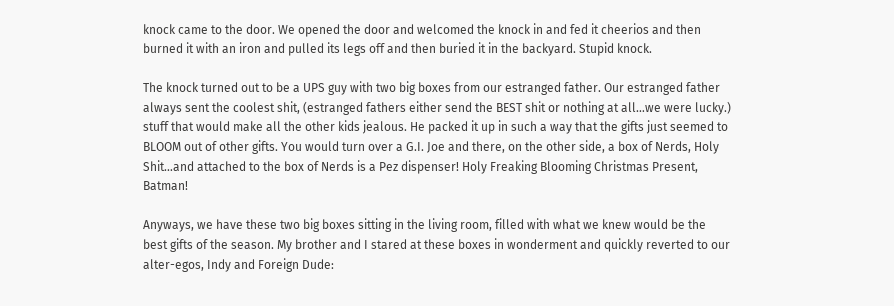knock came to the door. We opened the door and welcomed the knock in and fed it cheerios and then burned it with an iron and pulled its legs off and then buried it in the backyard. Stupid knock.

The knock turned out to be a UPS guy with two big boxes from our estranged father. Our estranged father always sent the coolest shit, (estranged fathers either send the BEST shit or nothing at all…we were lucky.) stuff that would make all the other kids jealous. He packed it up in such a way that the gifts just seemed to BLOOM out of other gifts. You would turn over a G.I. Joe and there, on the other side, a box of Nerds, Holy Shit…and attached to the box of Nerds is a Pez dispenser! Holy Freaking Blooming Christmas Present, Batman!

Anyways, we have these two big boxes sitting in the living room, filled with what we knew would be the best gifts of the season. My brother and I stared at these boxes in wonderment and quickly reverted to our alter-egos, Indy and Foreign Dude: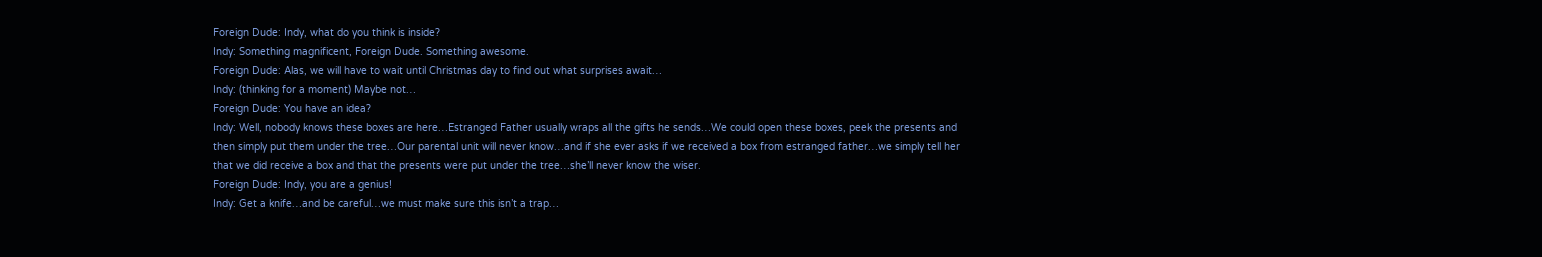Foreign Dude: Indy, what do you think is inside?
Indy: Something magnificent, Foreign Dude. Something awesome.
Foreign Dude: Alas, we will have to wait until Christmas day to find out what surprises await…
Indy: (thinking for a moment) Maybe not…
Foreign Dude: You have an idea?
Indy: Well, nobody knows these boxes are here…Estranged Father usually wraps all the gifts he sends…We could open these boxes, peek the presents and then simply put them under the tree…Our parental unit will never know…and if she ever asks if we received a box from estranged father…we simply tell her that we did receive a box and that the presents were put under the tree…she’ll never know the wiser.
Foreign Dude: Indy, you are a genius!
Indy: Get a knife…and be careful…we must make sure this isn’t a trap…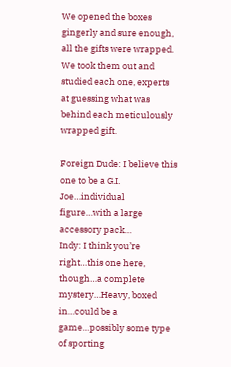We opened the boxes gingerly and sure enough, all the gifts were wrapped. We took them out and studied each one, experts at guessing what was behind each meticulously wrapped gift.

Foreign Dude: I believe this one to be a G.I. Joe…individual figure…with a large accessory pack…
Indy: I think you’re right…this one here, though…a complete mystery…Heavy, boxed in…could be a game…possibly some type of sporting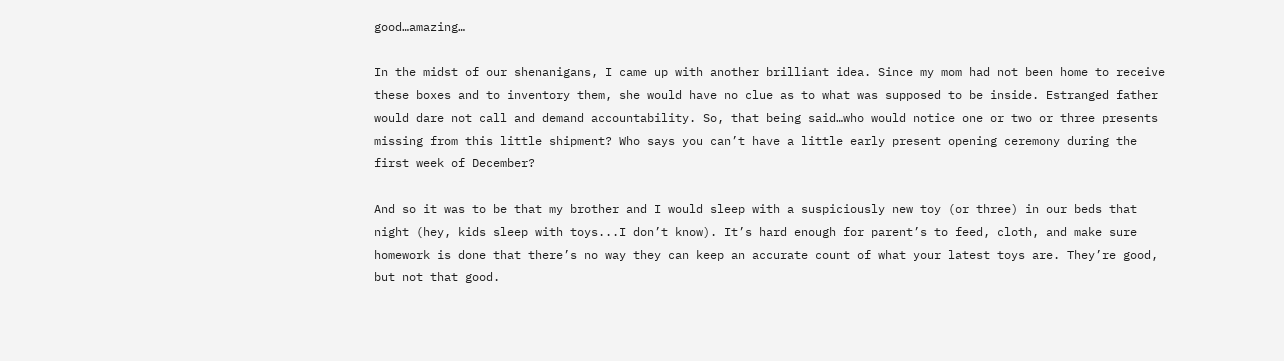good…amazing…

In the midst of our shenanigans, I came up with another brilliant idea. Since my mom had not been home to receive these boxes and to inventory them, she would have no clue as to what was supposed to be inside. Estranged father would dare not call and demand accountability. So, that being said…who would notice one or two or three presents missing from this little shipment? Who says you can’t have a little early present opening ceremony during the first week of December?

And so it was to be that my brother and I would sleep with a suspiciously new toy (or three) in our beds that night (hey, kids sleep with toys...I don’t know). It’s hard enough for parent’s to feed, cloth, and make sure homework is done that there’s no way they can keep an accurate count of what your latest toys are. They’re good, but not that good.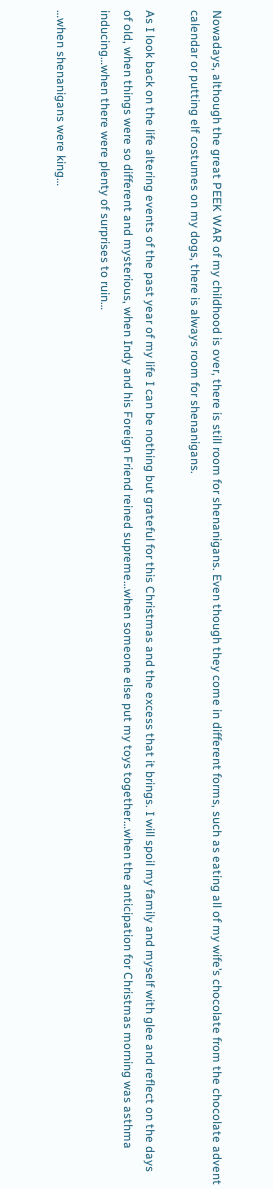Nowadays, although the great PEEK WAR of my childhood is over, there is still room for shenanigans. Even though they come in different forms, such as eating all of my wife’s chocolate from the chocolate advent calendar or putting elf costumes on my dogs, there is always room for shenanigans.

As I look back on the life altering events of the past year of my life I can be nothing but grateful for this Christmas and the excess that it brings. I will spoil my family and myself with glee and reflect on the days of old, when things were so different and mysterious, when Indy and his Foreign Friend reined supreme…when someone else put my toys together…when the anticipation for Christmas morning was asthma inducing…when there were plenty of surprises to ruin…

…when shenanigans were king…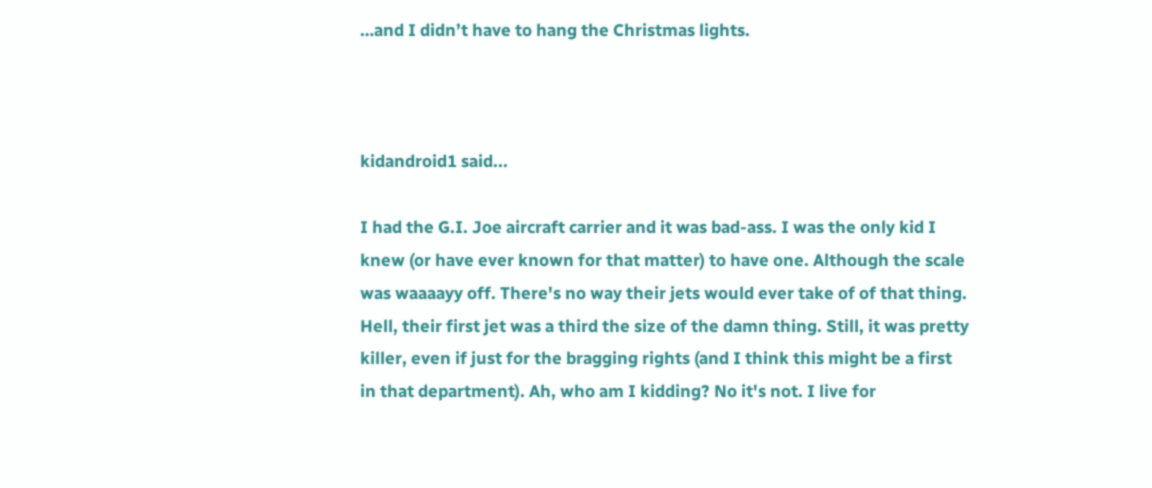…and I didn’t have to hang the Christmas lights.



kidandroid1 said...

I had the G.I. Joe aircraft carrier and it was bad-ass. I was the only kid I knew (or have ever known for that matter) to have one. Although the scale was waaaayy off. There's no way their jets would ever take of of that thing. Hell, their first jet was a third the size of the damn thing. Still, it was pretty killer, even if just for the bragging rights (and I think this might be a first in that department). Ah, who am I kidding? No it's not. I live for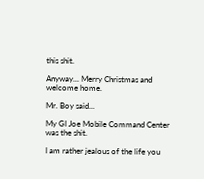this shit.

Anyway... Merry Christmas and welcome home.

Mr. Boy said...

My GI Joe Mobile Command Center was the shit.

I am rather jealous of the life you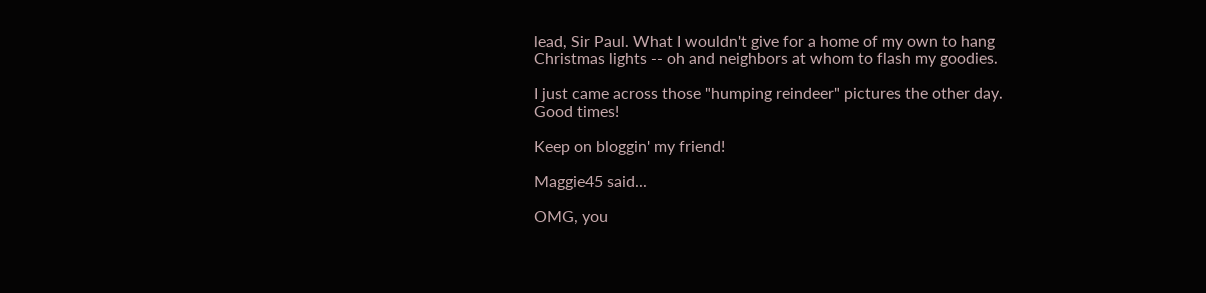lead, Sir Paul. What I wouldn't give for a home of my own to hang Christmas lights -- oh and neighbors at whom to flash my goodies.

I just came across those "humping reindeer" pictures the other day. Good times!

Keep on bloggin' my friend!

Maggie45 said...

OMG, you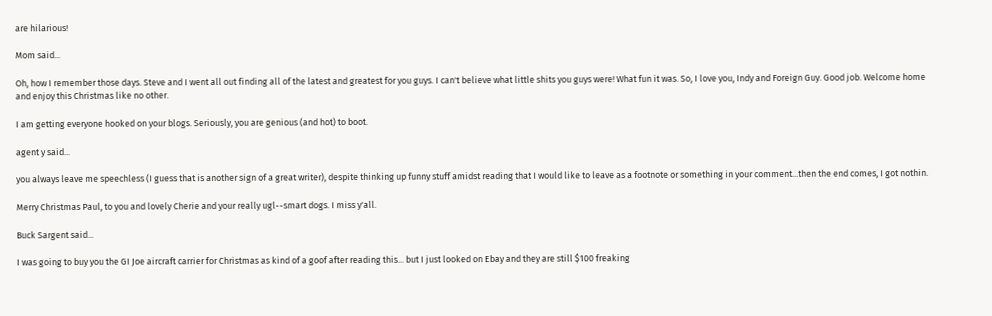are hilarious!

Mom said...

Oh, how I remember those days. Steve and I went all out finding all of the latest and greatest for you guys. I can't believe what little shits you guys were! What fun it was. So, I love you, Indy and Foreign Guy. Good job. Welcome home and enjoy this Christmas like no other.

I am getting everyone hooked on your blogs. Seriously, you are genious (and hot) to boot.

agent y said...

you always leave me speechless (I guess that is another sign of a great writer), despite thinking up funny stuff amidst reading that I would like to leave as a footnote or something in your comment...then the end comes, I got nothin.

Merry Christmas Paul, to you and lovely Cherie and your really ugl--smart dogs. I miss y'all.

Buck Sargent said...

I was going to buy you the GI Joe aircraft carrier for Christmas as kind of a goof after reading this... but I just looked on Ebay and they are still $100 freaking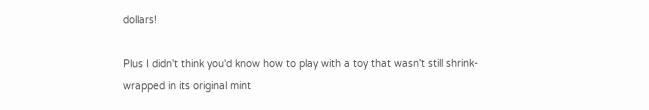dollars!

Plus I didn't think you'd know how to play with a toy that wasn't still shrink-wrapped in its original mint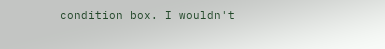condition box. I wouldn't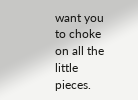want you to choke on all the little pieces.